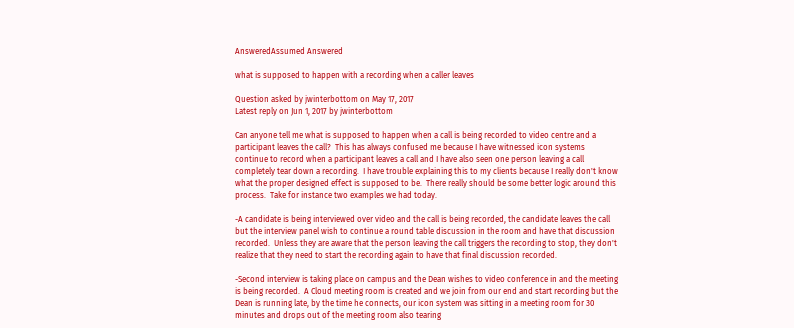AnsweredAssumed Answered

what is supposed to happen with a recording when a caller leaves

Question asked by jwinterbottom on May 17, 2017
Latest reply on Jun 1, 2017 by jwinterbottom

Can anyone tell me what is supposed to happen when a call is being recorded to video centre and a participant leaves the call?  This has always confused me because I have witnessed icon systems continue to record when a participant leaves a call and I have also seen one person leaving a call completely tear down a recording.  I have trouble explaining this to my clients because I really don't know what the proper designed effect is supposed to be.  There really should be some better logic around this process.  Take for instance two examples we had today.

-A candidate is being interviewed over video and the call is being recorded, the candidate leaves the call but the interview panel wish to continue a round table discussion in the room and have that discussion recorded.  Unless they are aware that the person leaving the call triggers the recording to stop, they don't realize that they need to start the recording again to have that final discussion recorded.

-Second interview is taking place on campus and the Dean wishes to video conference in and the meeting is being recorded.  A Cloud meeting room is created and we join from our end and start recording but the Dean is running late, by the time he connects, our icon system was sitting in a meeting room for 30 minutes and drops out of the meeting room also tearing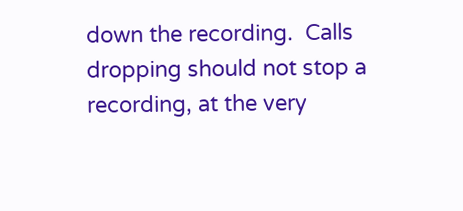down the recording.  Calls dropping should not stop a recording, at the very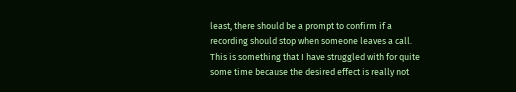least, there should be a prompt to confirm if a recording should stop when someone leaves a call.  This is something that I have struggled with for quite some time because the desired effect is really not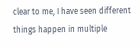clear to me, I have seen different things happen in multiple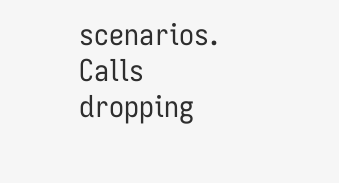scenarios.  Calls dropping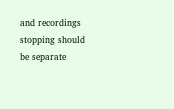and recordings stopping should be separate